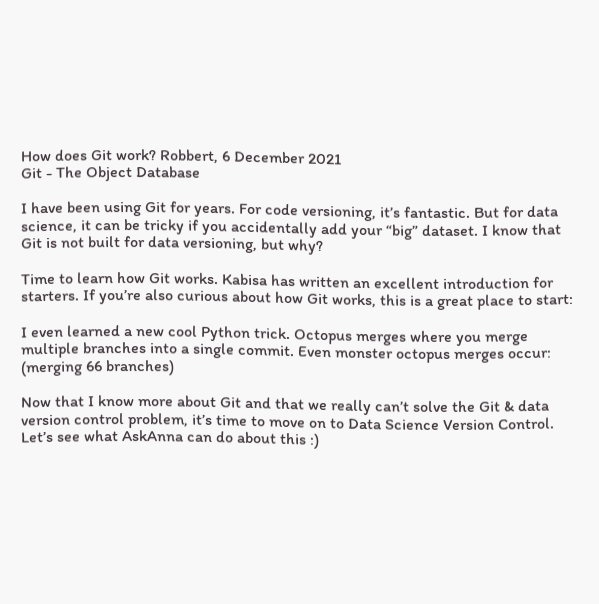How does Git work? Robbert, 6 December 2021
Git - The Object Database

I have been using Git for years. For code versioning, it’s fantastic. But for data science, it can be tricky if you accidentally add your “big” dataset. I know that Git is not built for data versioning, but why?

Time to learn how Git works. Kabisa has written an excellent introduction for starters. If you’re also curious about how Git works, this is a great place to start:

I even learned a new cool Python trick. Octopus merges where you merge multiple branches into a single commit. Even monster octopus merges occur: (merging 66 branches)

Now that I know more about Git and that we really can’t solve the Git & data version control problem, it’s time to move on to Data Science Version Control. Let’s see what AskAnna can do about this :)